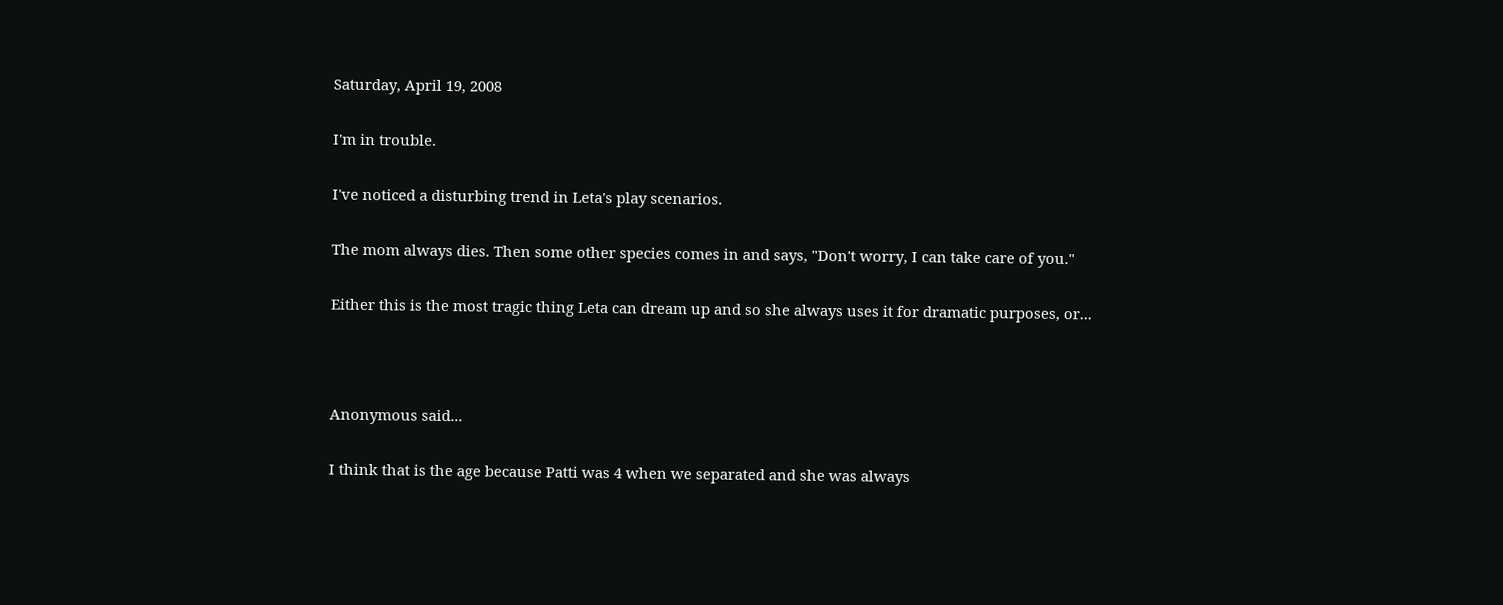Saturday, April 19, 2008

I'm in trouble.

I've noticed a disturbing trend in Leta's play scenarios.

The mom always dies. Then some other species comes in and says, "Don't worry, I can take care of you."

Either this is the most tragic thing Leta can dream up and so she always uses it for dramatic purposes, or...



Anonymous said...

I think that is the age because Patti was 4 when we separated and she was always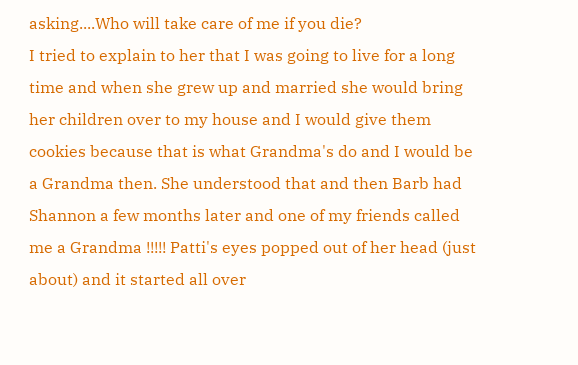asking....Who will take care of me if you die?
I tried to explain to her that I was going to live for a long time and when she grew up and married she would bring her children over to my house and I would give them cookies because that is what Grandma's do and I would be a Grandma then. She understood that and then Barb had Shannon a few months later and one of my friends called me a Grandma !!!!! Patti's eyes popped out of her head (just about) and it started all over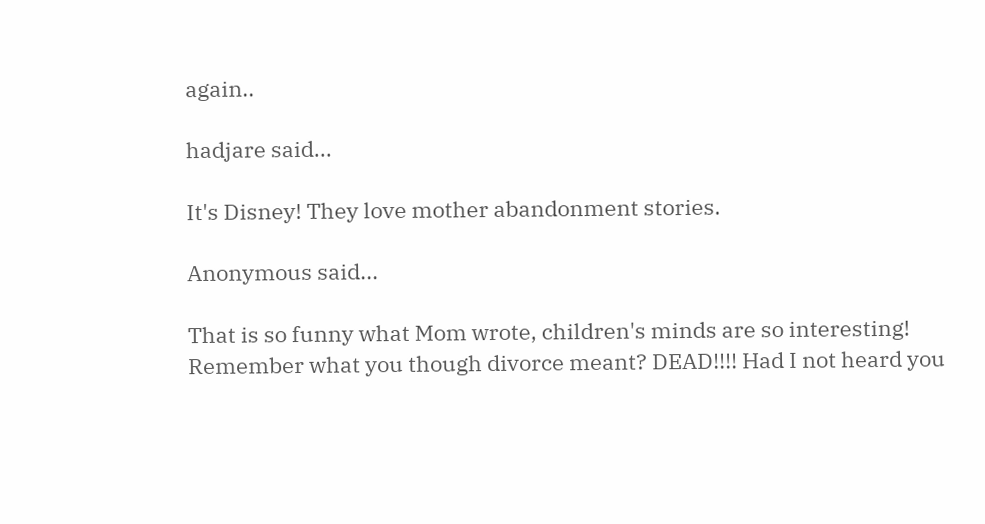again..

hadjare said...

It's Disney! They love mother abandonment stories.

Anonymous said...

That is so funny what Mom wrote, children's minds are so interesting!
Remember what you though divorce meant? DEAD!!!! Had I not heard you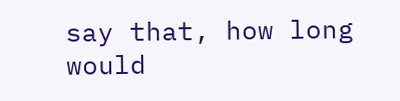say that, how long would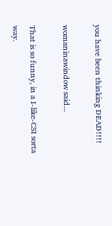you have been thinking DEAD!!!!

womaninawindow said...

That is so funny, in a I-like-CSI sorta way.